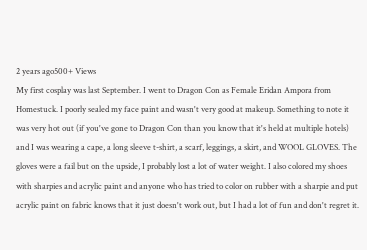2 years ago500+ Views
My first cosplay was last September. I went to Dragon Con as Female Eridan Ampora from Homestuck. I poorly sealed my face paint and wasn't very good at makeup. Something to note it was very hot out (if you've gone to Dragon Con than you know that it's held at multiple hotels) and I was wearing a cape, a long sleeve t-shirt, a scarf, leggings, a skirt, and WOOL GLOVES. The gloves were a fail but on the upside, I probably lost a lot of water weight. I also colored my shoes with sharpies and acrylic paint and anyone who has tried to color on rubber with a sharpie and put acrylic paint on fabric knows that it just doesn't work out, but I had a lot of fun and don't regret it.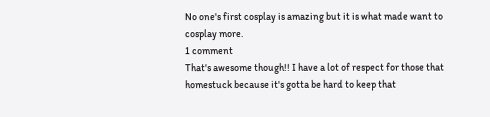No one's first cosplay is amazing but it is what made want to cosplay more.
1 comment
That's awesome though!! I have a lot of respect for those that homestuck because it's gotta be hard to keep that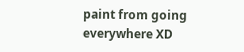paint from going everywhere XD